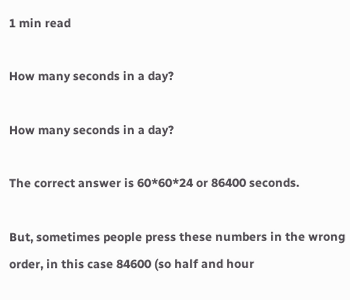1 min read

How many seconds in a day?

How many seconds in a day?

The correct answer is 60*60*24 or 86400 seconds.

But, sometimes people press these numbers in the wrong order, in this case 84600 (so half and hour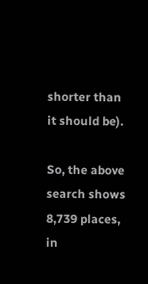shorter than it should be).

So, the above search shows 8,739 places, in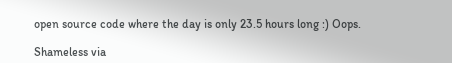open source code where the day is only 23.5 hours long :) Oops.

Shameless via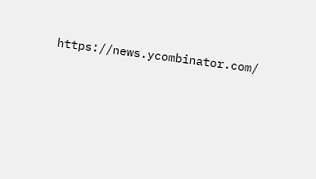https://news.ycombinator.com/